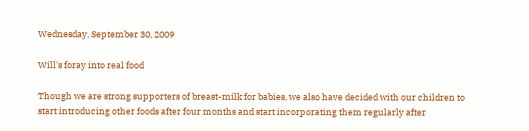Wednesday, September 30, 2009

Will's foray into real food

Though we are strong supporters of breast-milk for babies, we also have decided with our children to start introducing other foods after four months and start incorporating them regularly after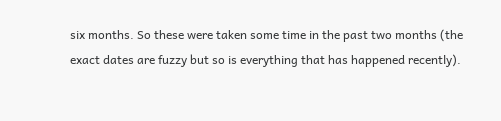six months. So these were taken some time in the past two months (the exact dates are fuzzy but so is everything that has happened recently).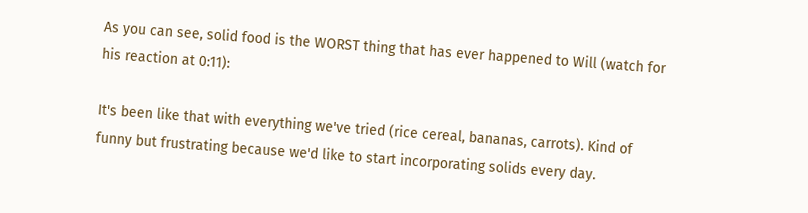As you can see, solid food is the WORST thing that has ever happened to Will (watch for his reaction at 0:11):

It's been like that with everything we've tried (rice cereal, bananas, carrots). Kind of funny but frustrating because we'd like to start incorporating solids every day.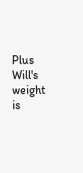Plus Will's weight is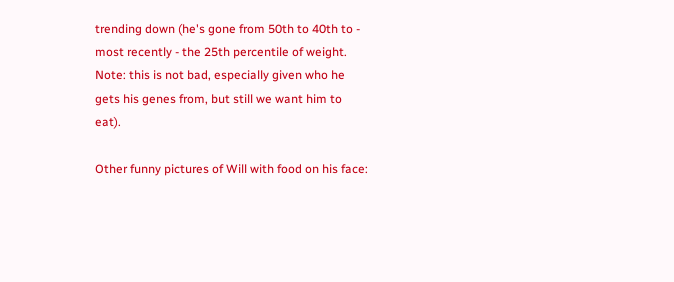trending down (he's gone from 50th to 40th to - most recently - the 25th percentile of weight. Note: this is not bad, especially given who he gets his genes from, but still we want him to eat).

Other funny pictures of Will with food on his face: